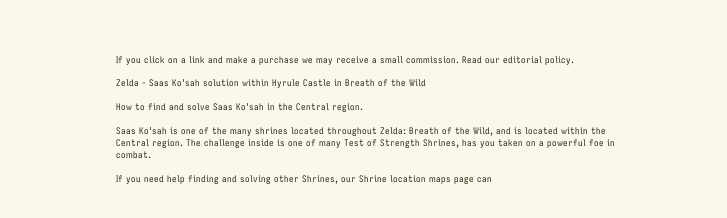If you click on a link and make a purchase we may receive a small commission. Read our editorial policy.

Zelda - Saas Ko'sah solution within Hyrule Castle in Breath of the Wild

How to find and solve Saas Ko'sah in the Central region.

Saas Ko'sah is one of the many shrines located throughout Zelda: Breath of the Wild, and is located within the Central region. The challenge inside is one of many Test of Strength Shrines, has you taken on a powerful foe in combat.

If you need help finding and solving other Shrines, our Shrine location maps page can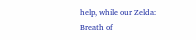help, while our Zelda: Breath of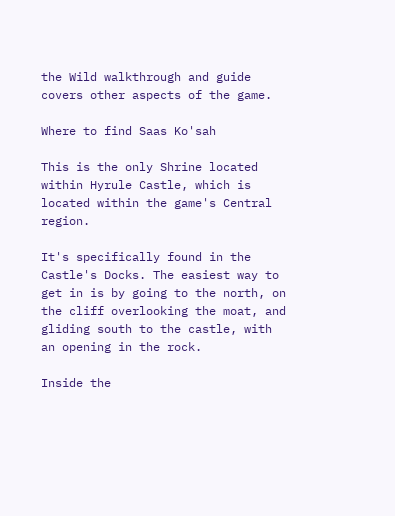the Wild walkthrough and guide covers other aspects of the game.

Where to find Saas Ko'sah

This is the only Shrine located within Hyrule Castle, which is located within the game's Central region.

It's specifically found in the Castle's Docks. The easiest way to get in is by going to the north, on the cliff overlooking the moat, and gliding south to the castle, with an opening in the rock.

Inside the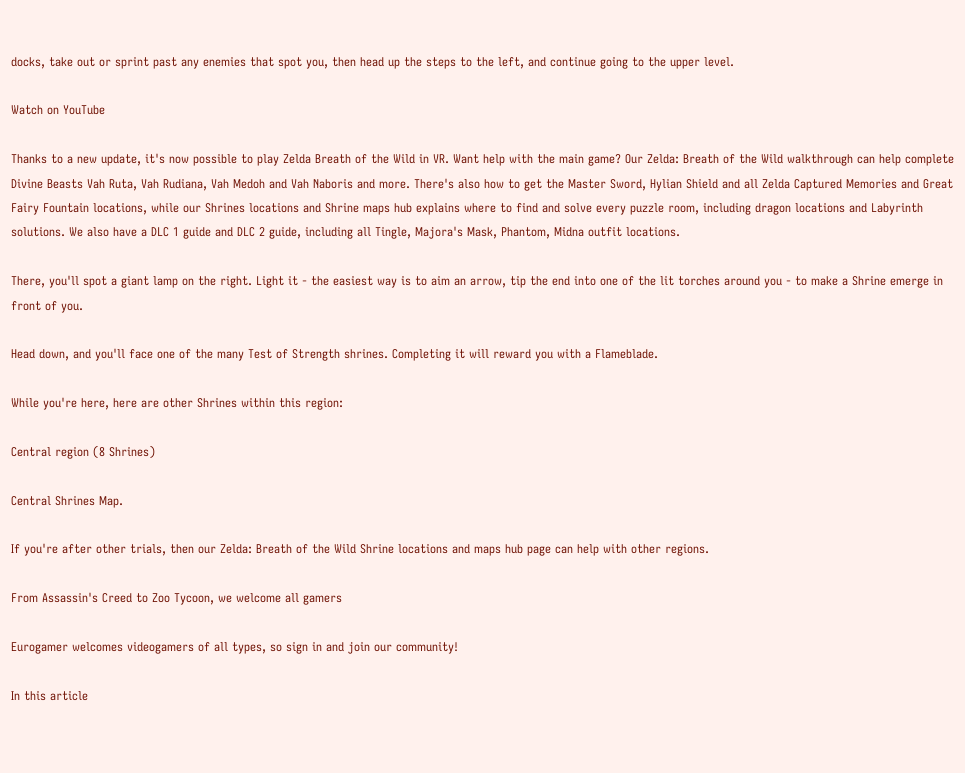docks, take out or sprint past any enemies that spot you, then head up the steps to the left, and continue going to the upper level.

Watch on YouTube

Thanks to a new update, it's now possible to play Zelda Breath of the Wild in VR. Want help with the main game? Our Zelda: Breath of the Wild walkthrough can help complete Divine Beasts Vah Ruta, Vah Rudiana, Vah Medoh and Vah Naboris and more. There's also how to get the Master Sword, Hylian Shield and all Zelda Captured Memories and Great Fairy Fountain locations, while our Shrines locations and Shrine maps hub explains where to find and solve every puzzle room, including dragon locations and Labyrinth solutions. We also have a DLC 1 guide and DLC 2 guide, including all Tingle, Majora's Mask, Phantom, Midna outfit locations.

There, you'll spot a giant lamp on the right. Light it - the easiest way is to aim an arrow, tip the end into one of the lit torches around you - to make a Shrine emerge in front of you.

Head down, and you'll face one of the many Test of Strength shrines. Completing it will reward you with a Flameblade.

While you're here, here are other Shrines within this region:

Central region (8 Shrines)

Central Shrines Map.

If you're after other trials, then our Zelda: Breath of the Wild Shrine locations and maps hub page can help with other regions.

From Assassin's Creed to Zoo Tycoon, we welcome all gamers

Eurogamer welcomes videogamers of all types, so sign in and join our community!

In this article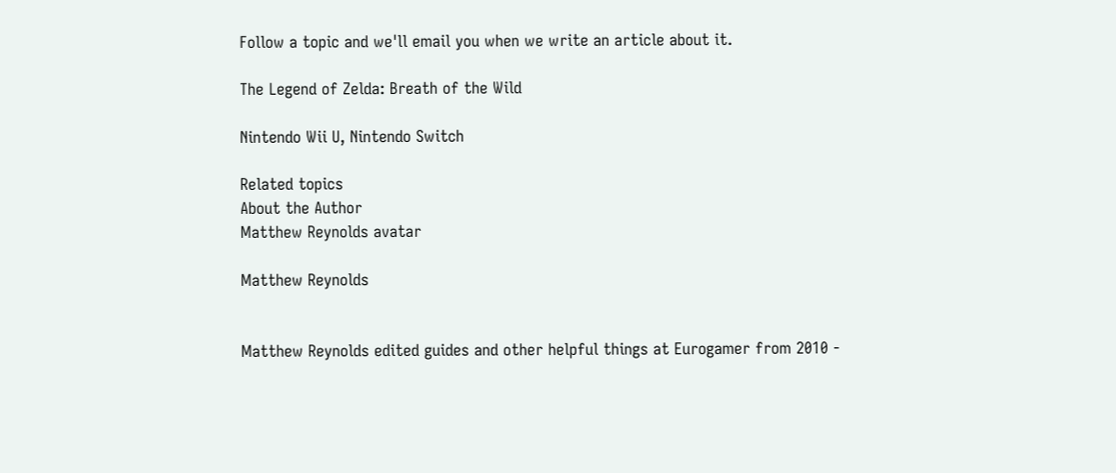Follow a topic and we'll email you when we write an article about it.

The Legend of Zelda: Breath of the Wild

Nintendo Wii U, Nintendo Switch

Related topics
About the Author
Matthew Reynolds avatar

Matthew Reynolds


Matthew Reynolds edited guides and other helpful things at Eurogamer from 2010 -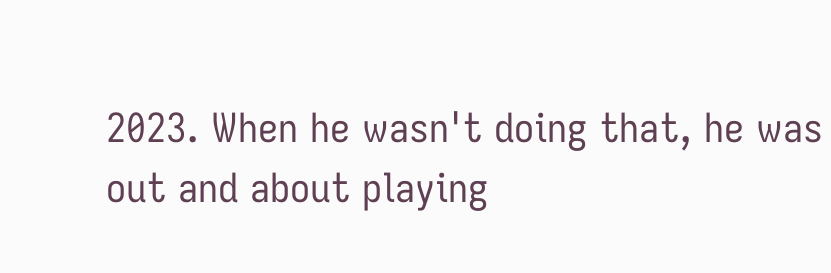2023. When he wasn't doing that, he was out and about playing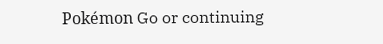Pokémon Go or continuing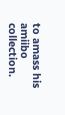to amass his amiibo collection.